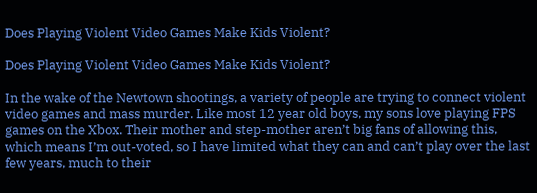Does Playing Violent Video Games Make Kids Violent?

Does Playing Violent Video Games Make Kids Violent?

In the wake of the Newtown shootings, a variety of people are trying to connect violent video games and mass murder. Like most 12 year old boys, my sons love playing FPS games on the Xbox. Their mother and step-mother aren’t big fans of allowing this, which means I’m out-voted, so I have limited what they can and can’t play over the last few years, much to their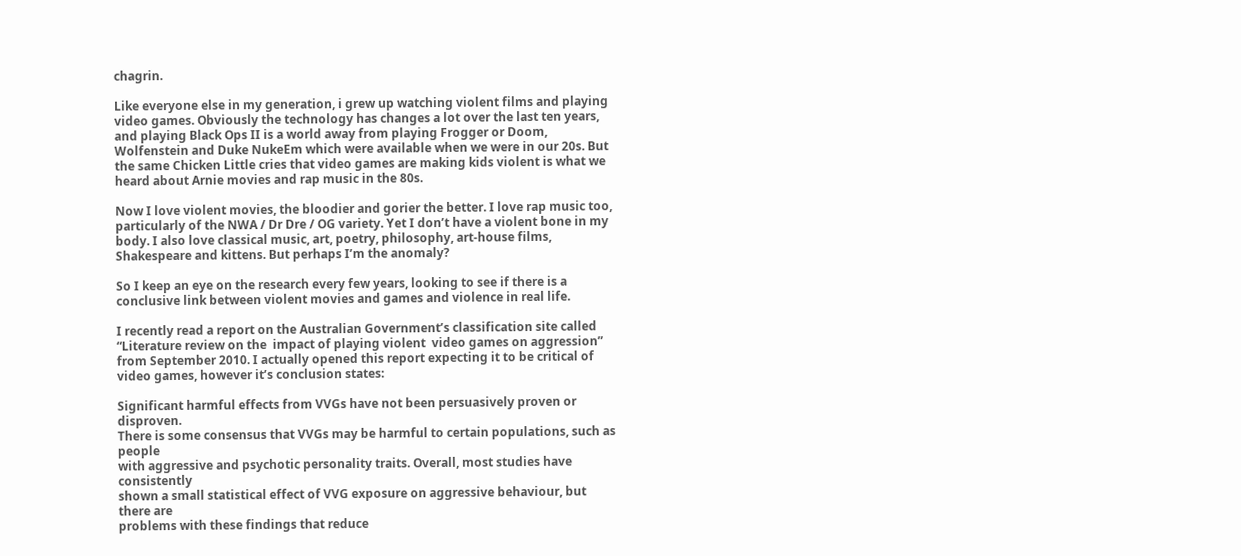chagrin.

Like everyone else in my generation, i grew up watching violent films and playing video games. Obviously the technology has changes a lot over the last ten years, and playing Black Ops II is a world away from playing Frogger or Doom, Wolfenstein and Duke NukeEm which were available when we were in our 20s. But the same Chicken Little cries that video games are making kids violent is what we heard about Arnie movies and rap music in the 80s.

Now I love violent movies, the bloodier and gorier the better. I love rap music too, particularly of the NWA / Dr Dre / OG variety. Yet I don’t have a violent bone in my body. I also love classical music, art, poetry, philosophy, art-house films, Shakespeare and kittens. But perhaps I’m the anomaly?

So I keep an eye on the research every few years, looking to see if there is a conclusive link between violent movies and games and violence in real life.

I recently read a report on the Australian Government’s classification site called “Literature review on the  impact of playing violent  video games on aggression” from September 2010. I actually opened this report expecting it to be critical of video games, however it’s conclusion states:

Significant harmful effects from VVGs have not been persuasively proven or disproven.
There is some consensus that VVGs may be harmful to certain populations, such as people
with aggressive and psychotic personality traits. Overall, most studies have consistently
shown a small statistical effect of VVG exposure on aggressive behaviour, but there are
problems with these findings that reduce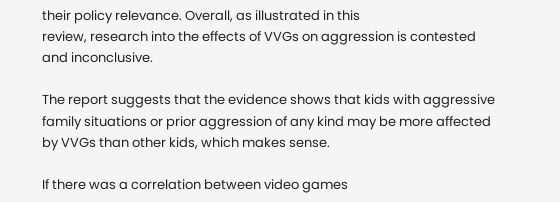their policy relevance. Overall, as illustrated in this
review, research into the effects of VVGs on aggression is contested and inconclusive.

The report suggests that the evidence shows that kids with aggressive family situations or prior aggression of any kind may be more affected by VVGs than other kids, which makes sense.

If there was a correlation between video games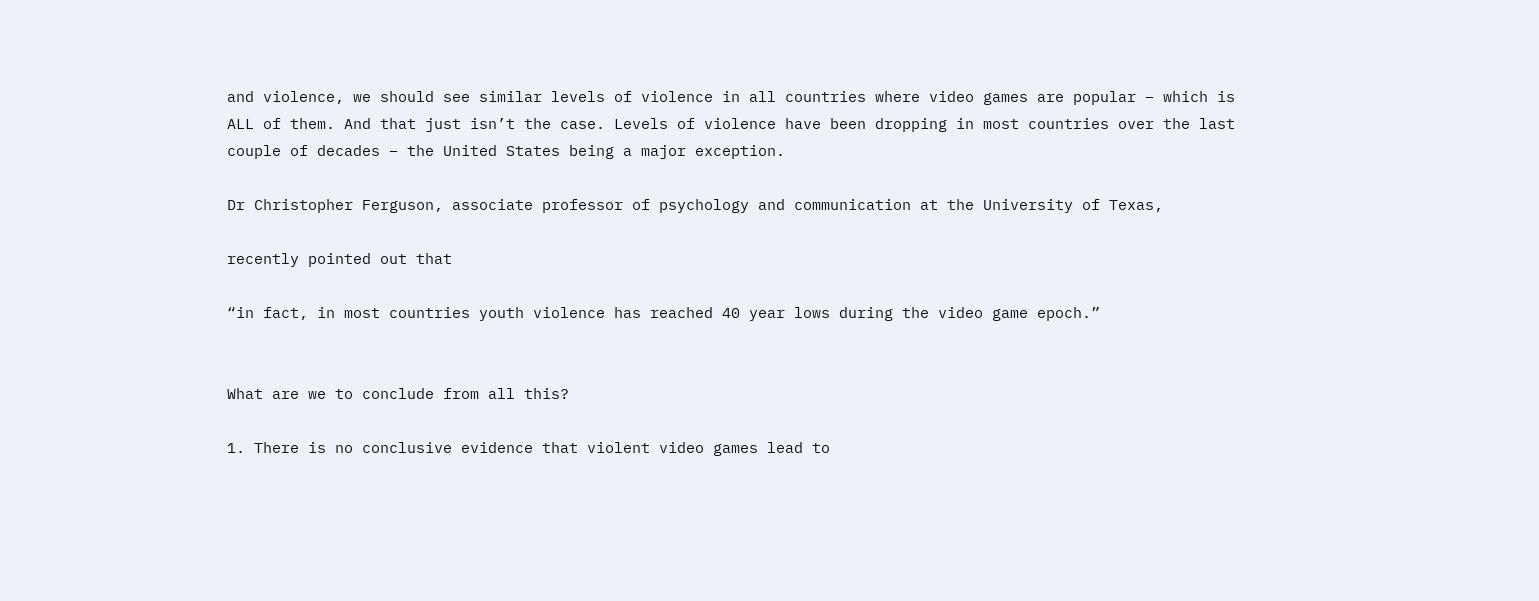and violence, we should see similar levels of violence in all countries where video games are popular – which is ALL of them. And that just isn’t the case. Levels of violence have been dropping in most countries over the last couple of decades – the United States being a major exception.

Dr Christopher Ferguson, associate professor of psychology and communication at the University of Texas,

recently pointed out that

“in fact, in most countries youth violence has reached 40 year lows during the video game epoch.”


What are we to conclude from all this?

1. There is no conclusive evidence that violent video games lead to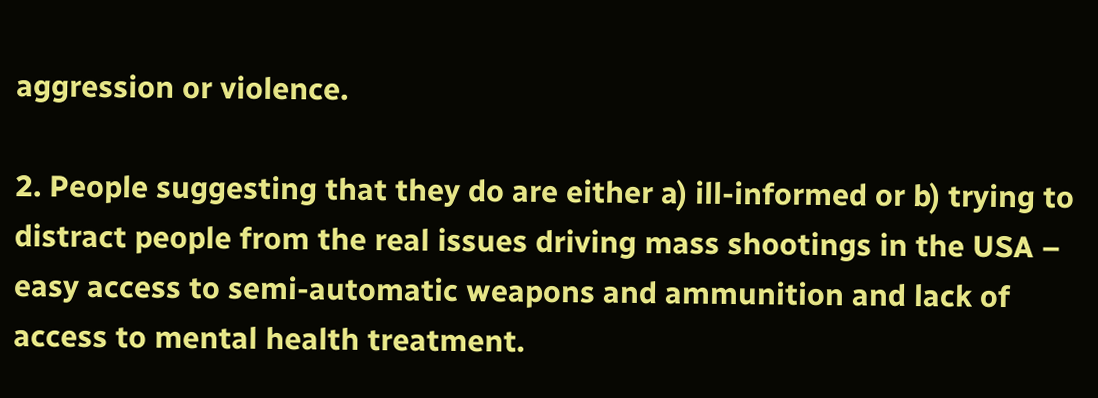aggression or violence.

2. People suggesting that they do are either a) ill-informed or b) trying to distract people from the real issues driving mass shootings in the USA – easy access to semi-automatic weapons and ammunition and lack of access to mental health treatment.